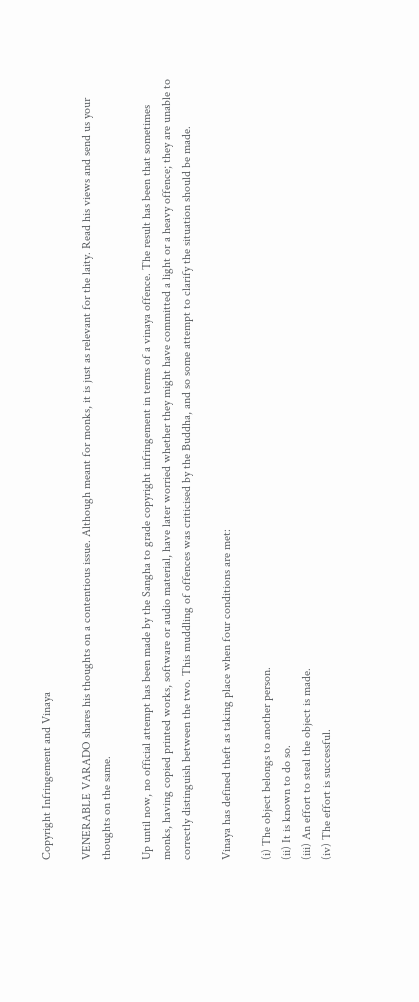Copyright Infringement and Vinaya

VENERABLE VARADO shares his thoughts on a contentious issue. Although meant for monks, it is just as relevant for the laity. Read his views and send us your thoughts on the same.

Up until now, no official attempt has been made by the Sangha to grade copyright infringement in terms of a vinaya offence. The result has been that sometimes monks, having copied printed works, software or audio material, have later worried whether they might have committed a light or a heavy offence; they are unable to correctly distinguish between the two. This muddling of offences was criticised by the Buddha, and so some attempt to clarify the situation should be made.

Vinaya has defined theft as taking place when four conditions are met:

(i) The object belongs to another person.
(ii) It is known to do so.
(iii) An effort to steal the object is made.
(iv) The effort is successful.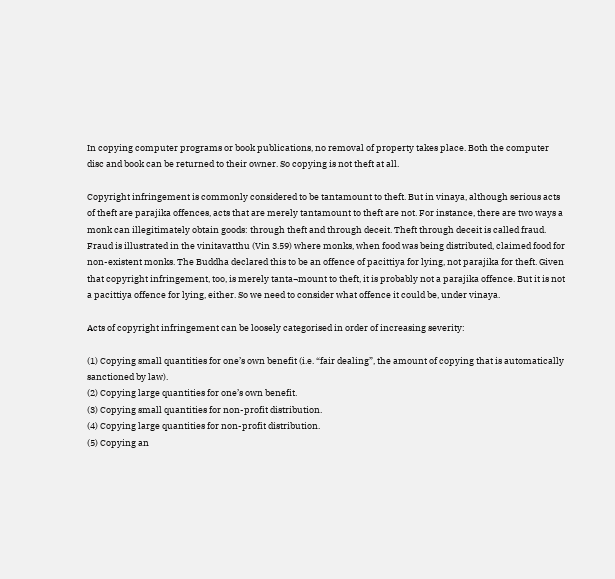In copying computer programs or book publications, no removal of property takes place. Both the computer disc and book can be returned to their owner. So copying is not theft at all.

Copyright infringement is commonly considered to be tantamount to theft. But in vinaya, although serious acts of theft are parajika offences, acts that are merely tantamount to theft are not. For instance, there are two ways a monk can illegitimately obtain goods: through theft and through deceit. Theft through deceit is called fraud. Fraud is illustrated in the vinitavatthu (Vin 3.59) where monks, when food was being distributed, claimed food for non-existent monks. The Buddha declared this to be an offence of pacittiya for lying, not parajika for theft. Given that copyright infringement, too, is merely tanta¬mount to theft, it is probably not a parajika offence. But it is not a pacittiya offence for lying, either. So we need to consider what offence it could be, under vinaya.

Acts of copyright infringement can be loosely categorised in order of increasing severity:

(1) Copying small quantities for one’s own benefit (i.e. “fair dealing”, the amount of copying that is automatically sanctioned by law).
(2) Copying large quantities for one’s own benefit.
(3) Copying small quantities for non-profit distribution.
(4) Copying large quantities for non-profit distribution.
(5) Copying an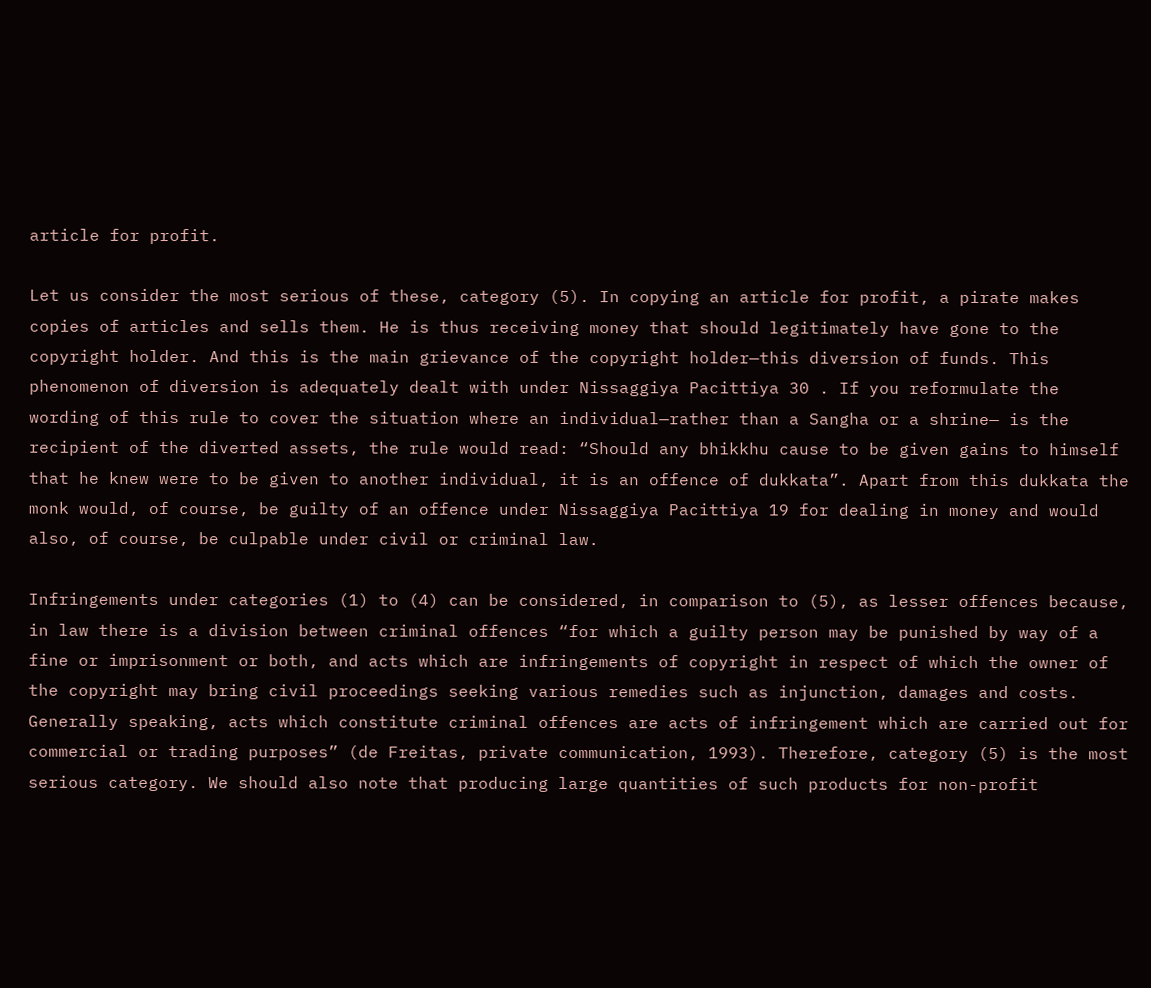article for profit.

Let us consider the most serious of these, category (5). In copying an article for profit, a pirate makes copies of articles and sells them. He is thus receiving money that should legitimately have gone to the copyright holder. And this is the main grievance of the copyright holder—this diversion of funds. This phenomenon of diversion is adequately dealt with under Nissaggiya Pacittiya 30 . If you reformulate the wording of this rule to cover the situation where an individual—rather than a Sangha or a shrine— is the recipient of the diverted assets, the rule would read: “Should any bhikkhu cause to be given gains to himself that he knew were to be given to another individual, it is an offence of dukkata”. Apart from this dukkata the monk would, of course, be guilty of an offence under Nissaggiya Pacittiya 19 for dealing in money and would also, of course, be culpable under civil or criminal law.

Infringements under categories (1) to (4) can be considered, in comparison to (5), as lesser offences because, in law there is a division between criminal offences “for which a guilty person may be punished by way of a fine or imprisonment or both, and acts which are infringements of copyright in respect of which the owner of the copyright may bring civil proceedings seeking various remedies such as injunction, damages and costs. Generally speaking, acts which constitute criminal offences are acts of infringement which are carried out for commercial or trading purposes” (de Freitas, private communication, 1993). Therefore, category (5) is the most serious category. We should also note that producing large quantities of such products for non-profit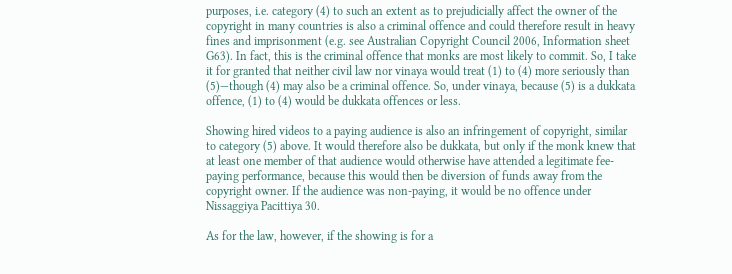purposes, i.e. category (4) to such an extent as to prejudicially affect the owner of the copyright in many countries is also a criminal offence and could therefore result in heavy fines and imprisonment (e.g. see Australian Copyright Council 2006, Information sheet G63). In fact, this is the criminal offence that monks are most likely to commit. So, I take it for granted that neither civil law nor vinaya would treat (1) to (4) more seriously than (5)—though (4) may also be a criminal offence. So, under vinaya, because (5) is a dukkata offence, (1) to (4) would be dukkata offences or less.

Showing hired videos to a paying audience is also an infringement of copyright, similar to category (5) above. It would therefore also be dukkata, but only if the monk knew that at least one member of that audience would otherwise have attended a legitimate fee-paying performance, because this would then be diversion of funds away from the copyright owner. If the audience was non-paying, it would be no offence under Nissaggiya Pacittiya 30.

As for the law, however, if the showing is for a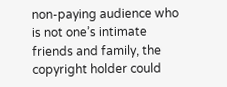non-paying audience who is not one’s intimate friends and family, the copyright holder could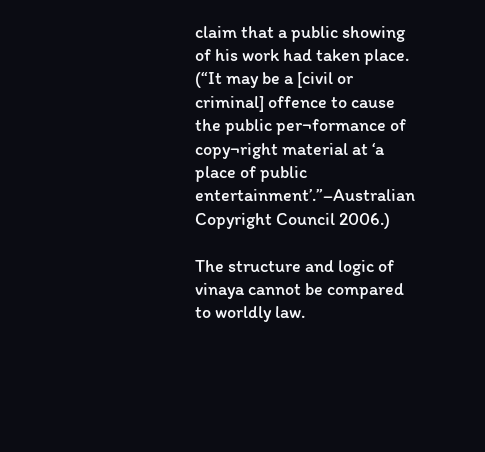claim that a public showing of his work had taken place. (“It may be a [civil or criminal] offence to cause the public per¬formance of copy¬right material at ‘a place of public entertainment’.”–Australian Copyright Council 2006.)

The structure and logic of vinaya cannot be compared to worldly law.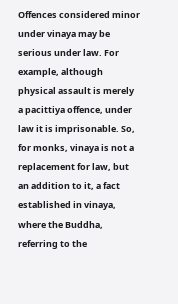Offences considered minor under vinaya may be serious under law. For example, although physical assault is merely a pacittiya offence, under law it is imprisonable. So, for monks, vinaya is not a replacement for law, but an addition to it, a fact established in vinaya, where the Buddha, referring to the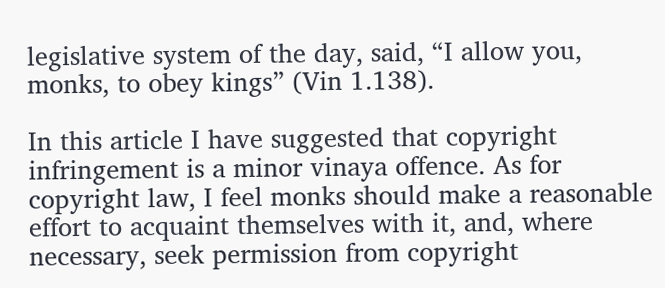legislative system of the day, said, “I allow you, monks, to obey kings” (Vin 1.138).

In this article I have suggested that copyright infringement is a minor vinaya offence. As for copyright law, I feel monks should make a reasonable effort to acquaint themselves with it, and, where necessary, seek permission from copyright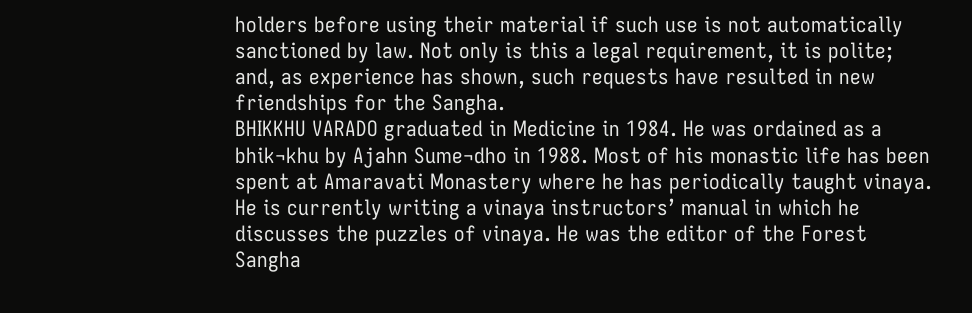holders before using their material if such use is not automatically sanctioned by law. Not only is this a legal requirement, it is polite; and, as experience has shown, such requests have resulted in new friendships for the Sangha.
BHIKKHU VARADO graduated in Medicine in 1984. He was ordained as a bhik¬khu by Ajahn Sume¬dho in 1988. Most of his monastic life has been spent at Amaravati Monastery where he has periodically taught vinaya. He is currently writing a vinaya instructors’ manual in which he discusses the puzzles of vinaya. He was the editor of the Forest Sangha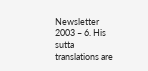Newsletter 2003 – 6. His sutta translations are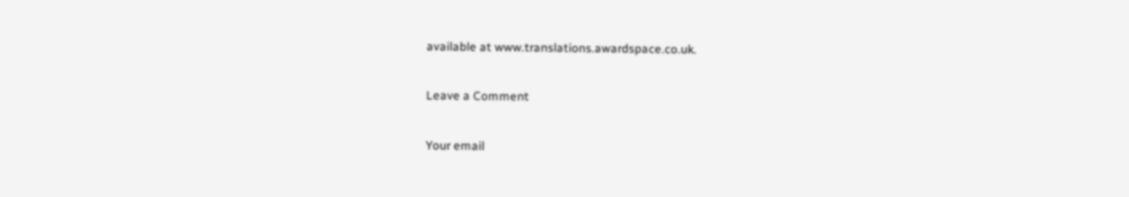available at www.translations.awardspace.co.uk.

Leave a Comment

Your email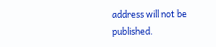address will not be published.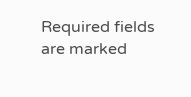Required fields are marked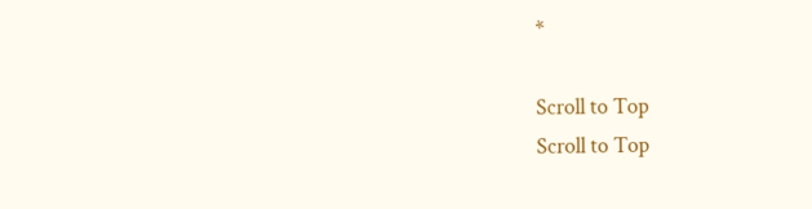*

Scroll to Top
Scroll to Top